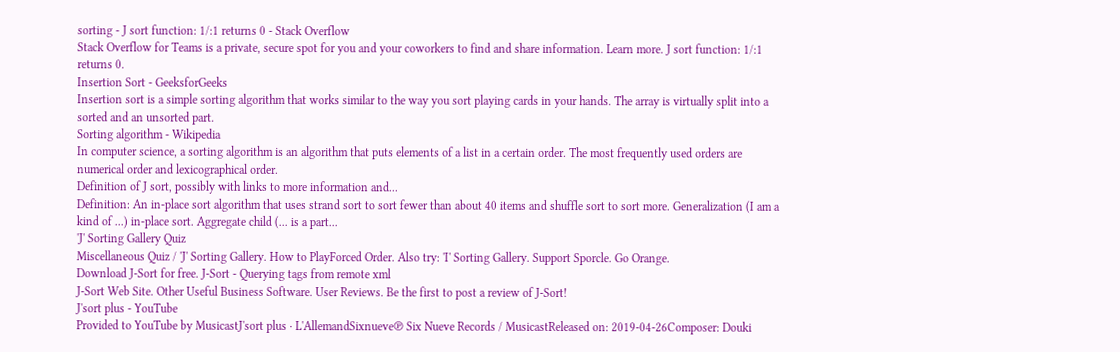sorting - J sort function: 1/:1 returns 0 - Stack Overflow
Stack Overflow for Teams is a private, secure spot for you and your coworkers to find and share information. Learn more. J sort function: 1/:1 returns 0.
Insertion Sort - GeeksforGeeks
Insertion sort is a simple sorting algorithm that works similar to the way you sort playing cards in your hands. The array is virtually split into a sorted and an unsorted part.
Sorting algorithm - Wikipedia
In computer science, a sorting algorithm is an algorithm that puts elements of a list in a certain order. The most frequently used orders are numerical order and lexicographical order.
Definition of J sort, possibly with links to more information and...
Definition: An in-place sort algorithm that uses strand sort to sort fewer than about 40 items and shuffle sort to sort more. Generalization (I am a kind of ...) in-place sort. Aggregate child (... is a part...
'J' Sorting Gallery Quiz
Miscellaneous Quiz / 'J' Sorting Gallery. How to PlayForced Order. Also try: 'I' Sorting Gallery. Support Sporcle. Go Orange.
Download J-Sort for free. J-Sort - Querying tags from remote xml
J-Sort Web Site. Other Useful Business Software. User Reviews. Be the first to post a review of J-Sort!
J'sort plus - YouTube
Provided to YouTube by MusicastJ'sort plus · L'AllemandSixnueve℗ Six Nueve Records / MusicastReleased on: 2019-04-26Composer: Douki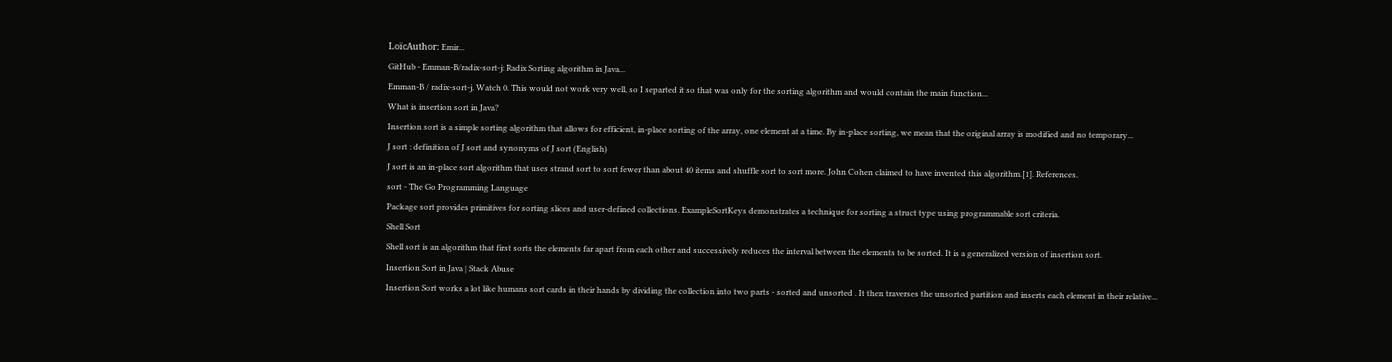LoïcAuthor: Emir...
GitHub - Emman-B/radix-sort-j: Radix Sorting algorithm in Java...
Emman-B / radix-sort-j. Watch 0. This would not work very well, so I separted it so that was only for the sorting algorithm and would contain the main function...
What is insertion sort in Java?
Insertion sort is a simple sorting algorithm that allows for efficient, in-place sorting of the array, one element at a time. By in-place sorting, we mean that the original array is modified and no temporary...
J sort : definition of J sort and synonyms of J sort (English)
J sort is an in-place sort algorithm that uses strand sort to sort fewer than about 40 items and shuffle sort to sort more. John Cohen claimed to have invented this algorithm.[1]. References.
sort - The Go Programming Language
Package sort provides primitives for sorting slices and user-defined collections. ExampleSortKeys demonstrates a technique for sorting a struct type using programmable sort criteria.
Shell Sort
Shell sort is an algorithm that first sorts the elements far apart from each other and successively reduces the interval between the elements to be sorted. It is a generalized version of insertion sort.
Insertion Sort in Java | Stack Abuse
Insertion Sort works a lot like humans sort cards in their hands by dividing the collection into two parts - sorted and unsorted . It then traverses the unsorted partition and inserts each element in their relative...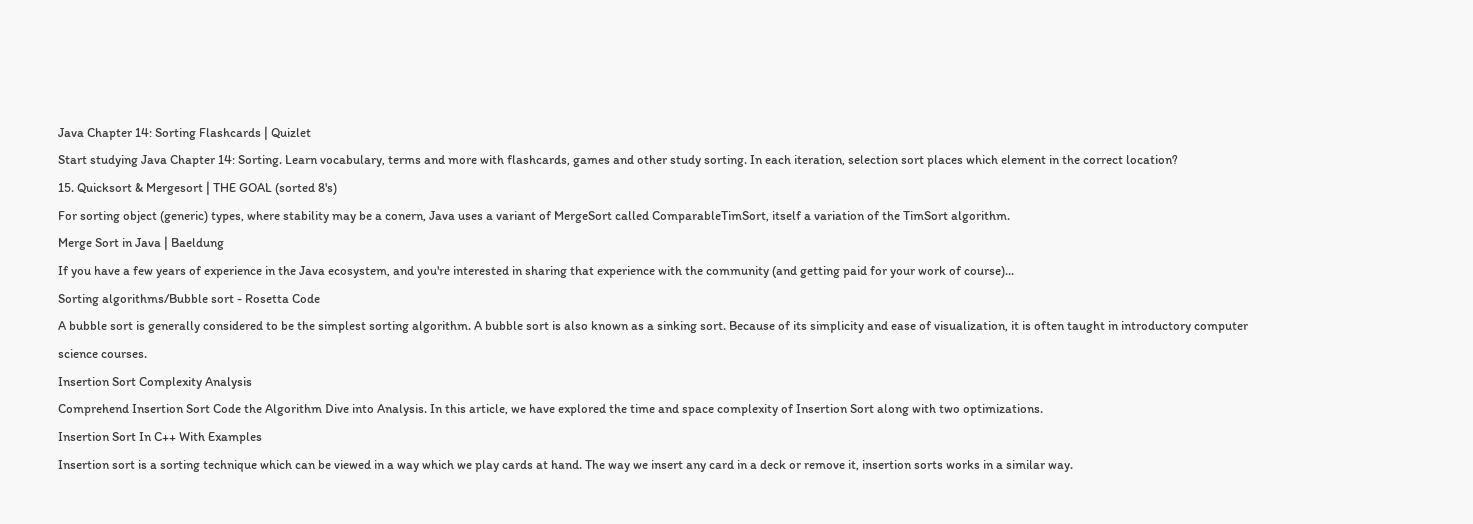Java Chapter 14: Sorting Flashcards | Quizlet
Start studying Java Chapter 14: Sorting. Learn vocabulary, terms and more with flashcards, games and other study sorting. In each iteration, selection sort places which element in the correct location?
15. Quicksort & Mergesort | THE GOAL (sorted 8's)
For sorting object (generic) types, where stability may be a conern, Java uses a variant of MergeSort called ComparableTimSort, itself a variation of the TimSort algorithm.
Merge Sort in Java | Baeldung
If you have a few years of experience in the Java ecosystem, and you're interested in sharing that experience with the community (and getting paid for your work of course)...
Sorting algorithms/Bubble sort - Rosetta Code
A bubble sort is generally considered to be the simplest sorting algorithm. A bubble sort is also known as a sinking sort. Because of its simplicity and ease of visualization, it is often taught in introductory computer science courses.
Insertion Sort Complexity Analysis
Comprehend Insertion Sort Code the Algorithm Dive into Analysis. In this article, we have explored the time and space complexity of Insertion Sort along with two optimizations.
Insertion Sort In C++ With Examples
Insertion sort is a sorting technique which can be viewed in a way which we play cards at hand. The way we insert any card in a deck or remove it, insertion sorts works in a similar way.